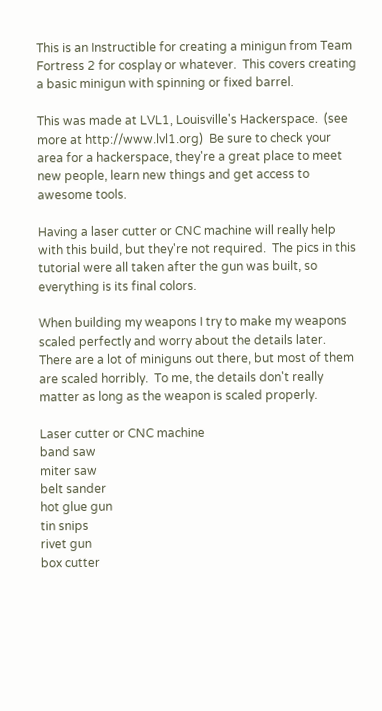This is an Instructible for creating a minigun from Team Fortress 2 for cosplay or whatever.  This covers creating a basic minigun with spinning or fixed barrel.

This was made at LVL1, Louisville's Hackerspace.  (see more at http://www.lvl1.org)  Be sure to check your area for a hackerspace, they're a great place to meet new people, learn new things and get access to awesome tools.

Having a laser cutter or CNC machine will really help with this build, but they're not required.  The pics in this tutorial were all taken after the gun was built, so everything is its final colors.

When building my weapons I try to make my weapons scaled perfectly and worry about the details later.  There are a lot of miniguns out there, but most of them are scaled horribly.  To me, the details don't really matter as long as the weapon is scaled properly.

Laser cutter or CNC machine
band saw
miter saw
belt sander
hot glue gun
tin snips
rivet gun
box cutter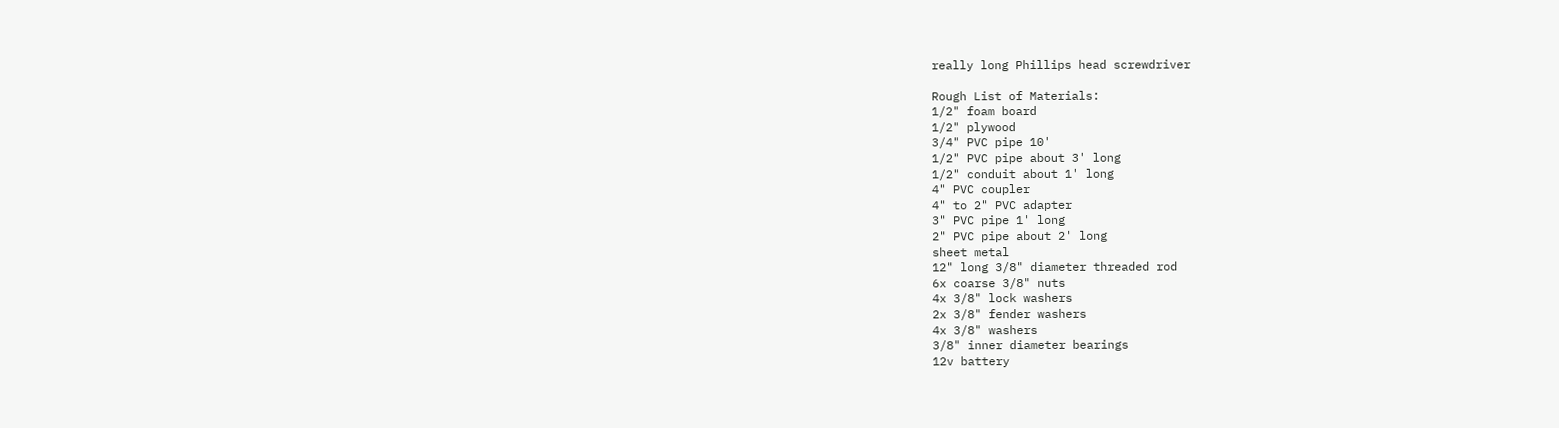really long Phillips head screwdriver

Rough List of Materials:
1/2" foam board
1/2" plywood
3/4" PVC pipe 10'
1/2" PVC pipe about 3' long
1/2" conduit about 1' long
4" PVC coupler
4" to 2" PVC adapter
3" PVC pipe 1' long
2" PVC pipe about 2' long
sheet metal
12" long 3/8" diameter threaded rod
6x coarse 3/8" nuts
4x 3/8" lock washers
2x 3/8" fender washers
4x 3/8" washers
3/8" inner diameter bearings
12v battery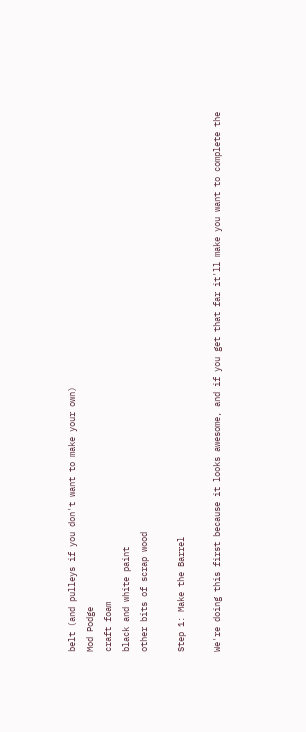belt (and pulleys if you don't want to make your own)
Mod Podge
craft foam
black and white paint
other bits of scrap wood

Step 1: Make the Barrel

We're doing this first because it looks awesome, and if you get that far it'll make you want to complete the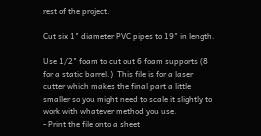rest of the project.

Cut six 1" diameter PVC pipes to 19" in length.

Use 1/2" foam to cut out 6 foam supports (8 for a static barrel.)  This file is for a laser cutter which makes the final part a little smaller so you might need to scale it slightly to work with whatever method you use.
- Print the file onto a sheet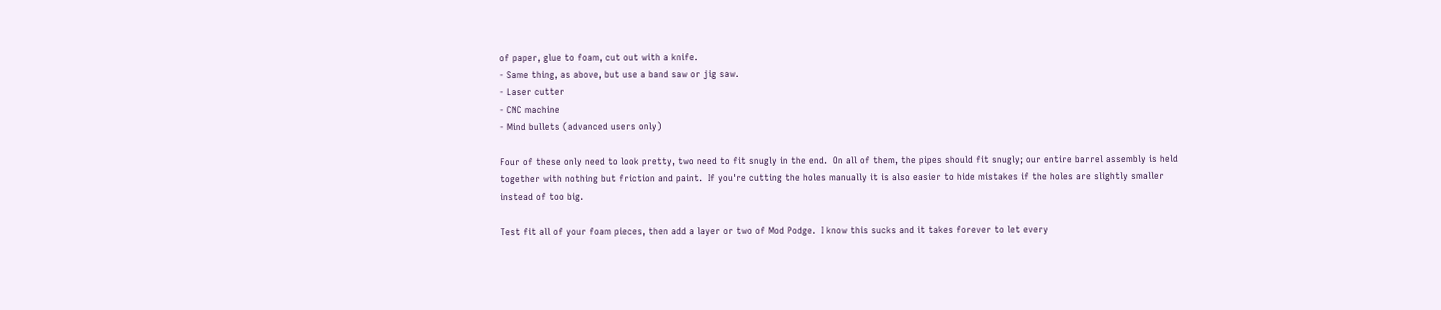of paper, glue to foam, cut out with a knife.
- Same thing, as above, but use a band saw or jig saw.
- Laser cutter
- CNC machine
- Mind bullets (advanced users only)

Four of these only need to look pretty, two need to fit snugly in the end.  On all of them, the pipes should fit snugly; our entire barrel assembly is held together with nothing but friction and paint.  If you're cutting the holes manually it is also easier to hide mistakes if the holes are slightly smaller instead of too big.

Test fit all of your foam pieces, then add a layer or two of Mod Podge.  I know this sucks and it takes forever to let every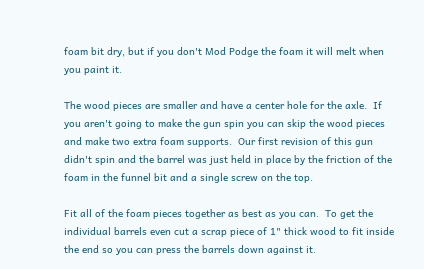foam bit dry, but if you don't Mod Podge the foam it will melt when you paint it.

The wood pieces are smaller and have a center hole for the axle.  If you aren't going to make the gun spin you can skip the wood pieces and make two extra foam supports.  Our first revision of this gun didn't spin and the barrel was just held in place by the friction of the foam in the funnel bit and a single screw on the top.

Fit all of the foam pieces together as best as you can.  To get the individual barrels even cut a scrap piece of 1" thick wood to fit inside the end so you can press the barrels down against it.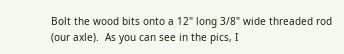Bolt the wood bits onto a 12" long 3/8" wide threaded rod (our axle).  As you can see in the pics, I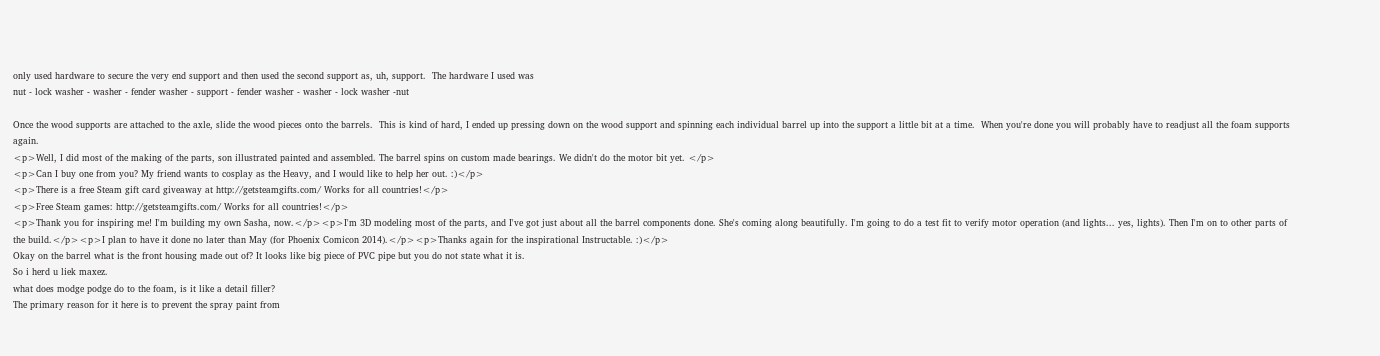only used hardware to secure the very end support and then used the second support as, uh, support.  The hardware I used was
nut - lock washer - washer - fender washer - support - fender washer - washer - lock washer -nut

Once the wood supports are attached to the axle, slide the wood pieces onto the barrels.  This is kind of hard, I ended up pressing down on the wood support and spinning each individual barrel up into the support a little bit at a time.  When you're done you will probably have to readjust all the foam supports again.
<p>Well, I did most of the making of the parts, son illustrated painted and assembled. The barrel spins on custom made bearings. We didn't do the motor bit yet. </p>
<p>Can I buy one from you? My friend wants to cosplay as the Heavy, and I would like to help her out. :)</p>
<p>There is a free Steam gift card giveaway at http://getsteamgifts.com/ Works for all countries!</p>
<p>Free Steam games: http://getsteamgifts.com/ Works for all countries!</p>
<p>Thank you for inspiring me! I'm building my own Sasha, now.</p><p>I'm 3D modeling most of the parts, and I've got just about all the barrel components done. She's coming along beautifully. I'm going to do a test fit to verify motor operation (and lights... yes, lights). Then I'm on to other parts of the build.</p><p>I plan to have it done no later than May (for Phoenix Comicon 2014).</p><p>Thanks again for the inspirational Instructable. :)</p>
Okay on the barrel what is the front housing made out of? It looks like big piece of PVC pipe but you do not state what it is.
So i herd u liek maxez.
what does modge podge do to the foam, is it like a detail filler?
The primary reason for it here is to prevent the spray paint from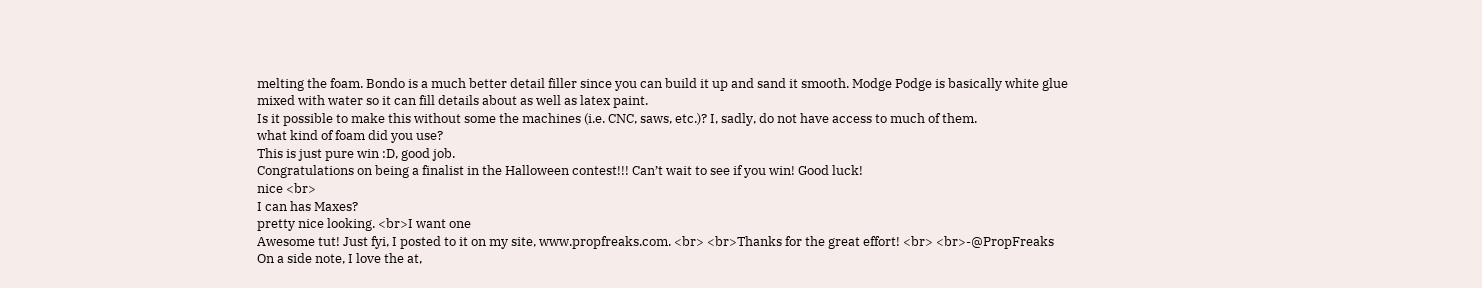melting the foam. Bondo is a much better detail filler since you can build it up and sand it smooth. Modge Podge is basically white glue mixed with water so it can fill details about as well as latex paint.
Is it possible to make this without some the machines (i.e. CNC, saws, etc.)? I, sadly, do not have access to much of them.
what kind of foam did you use?
This is just pure win :D, good job.
Congratulations on being a finalist in the Halloween contest!!! Can’t wait to see if you win! Good luck!
nice <br>
I can has Maxes?
pretty nice looking. <br>I want one
Awesome tut! Just fyi, I posted to it on my site, www.propfreaks.com. <br> <br>Thanks for the great effort! <br> <br>-@PropFreaks
On a side note, I love the at,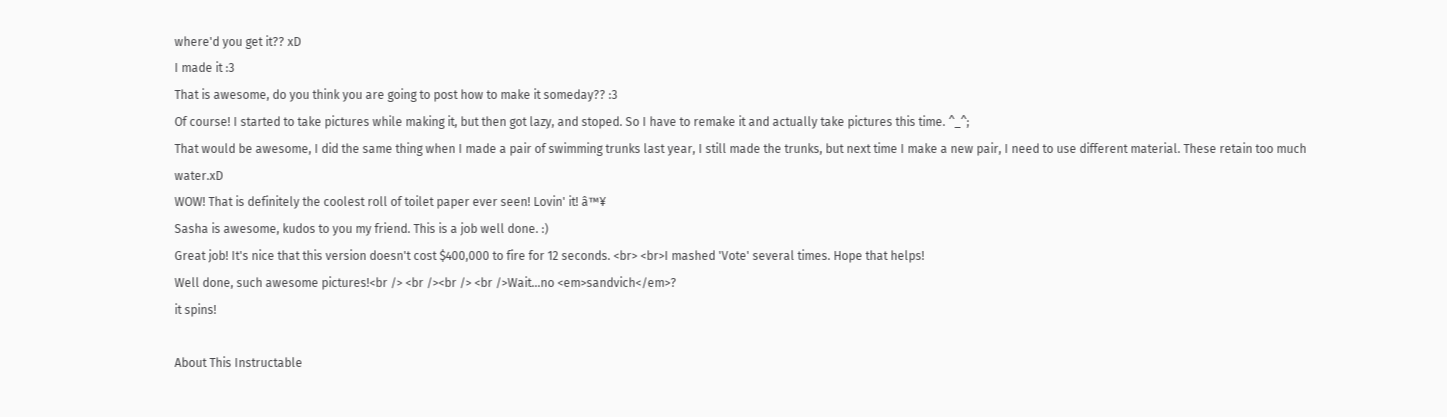where'd you get it?? xD
I made it :3
That is awesome, do you think you are going to post how to make it someday?? :3
Of course! I started to take pictures while making it, but then got lazy, and stoped. So I have to remake it and actually take pictures this time. ^_^;
That would be awesome, I did the same thing when I made a pair of swimming trunks last year, I still made the trunks, but next time I make a new pair, I need to use different material. These retain too much water.xD
WOW! That is definitely the coolest roll of toilet paper ever seen! Lovin' it! â™¥
Sasha is awesome, kudos to you my friend. This is a job well done. :)
Great job! It's nice that this version doesn't cost $400,000 to fire for 12 seconds. <br> <br>I mashed 'Vote' several times. Hope that helps!
Well done, such awesome pictures!<br /> <br /><br /> <br />Wait...no <em>sandvich</em>?
it spins!

About This Instructable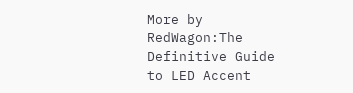More by RedWagon:The Definitive Guide to LED Accent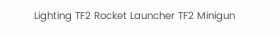Lighting TF2 Rocket Launcher TF2 Minigun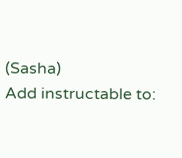(Sasha)
Add instructable to: